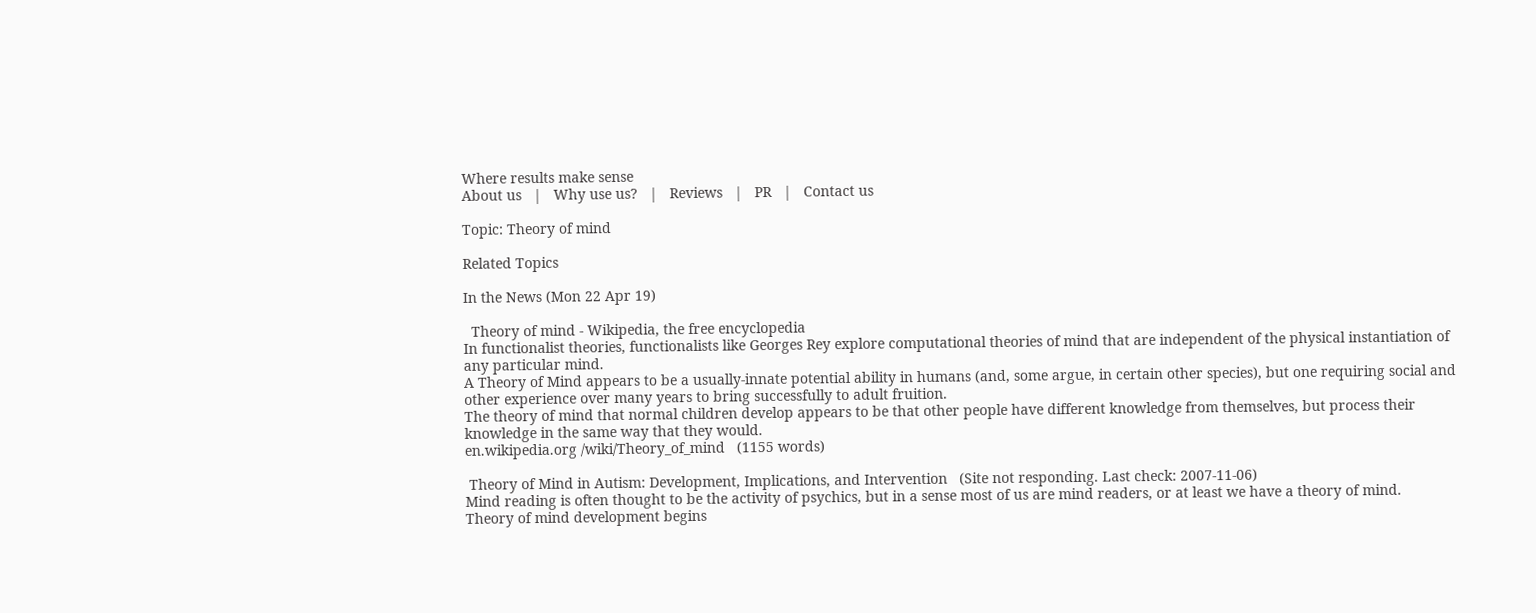Where results make sense
About us   |   Why use us?   |   Reviews   |   PR   |   Contact us

Topic: Theory of mind

Related Topics

In the News (Mon 22 Apr 19)

  Theory of mind - Wikipedia, the free encyclopedia
In functionalist theories, functionalists like Georges Rey explore computational theories of mind that are independent of the physical instantiation of any particular mind.
A Theory of Mind appears to be a usually-innate potential ability in humans (and, some argue, in certain other species), but one requiring social and other experience over many years to bring successfully to adult fruition.
The theory of mind that normal children develop appears to be that other people have different knowledge from themselves, but process their knowledge in the same way that they would.
en.wikipedia.org /wiki/Theory_of_mind   (1155 words)

 Theory of Mind in Autism: Development, Implications, and Intervention   (Site not responding. Last check: 2007-11-06)
Mind reading is often thought to be the activity of psychics, but in a sense most of us are mind readers, or at least we have a theory of mind.
Theory of mind development begins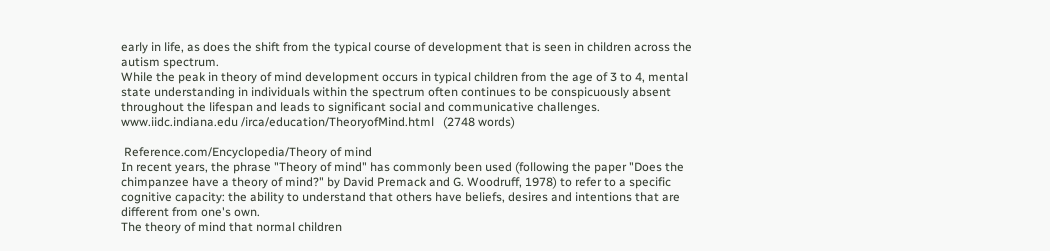early in life, as does the shift from the typical course of development that is seen in children across the autism spectrum.
While the peak in theory of mind development occurs in typical children from the age of 3 to 4, mental state understanding in individuals within the spectrum often continues to be conspicuously absent throughout the lifespan and leads to significant social and communicative challenges.
www.iidc.indiana.edu /irca/education/TheoryofMind.html   (2748 words)

 Reference.com/Encyclopedia/Theory of mind
In recent years, the phrase "Theory of mind" has commonly been used (following the paper "Does the chimpanzee have a theory of mind?" by David Premack and G. Woodruff, 1978) to refer to a specific cognitive capacity: the ability to understand that others have beliefs, desires and intentions that are different from one's own.
The theory of mind that normal children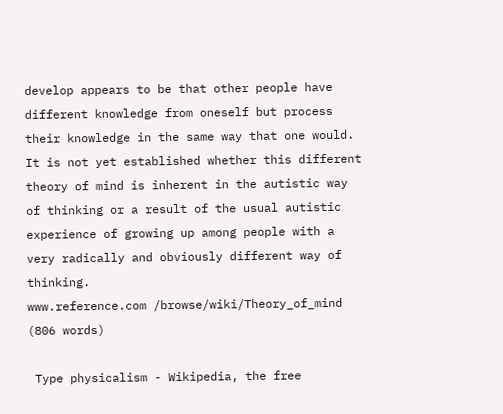develop appears to be that other people have different knowledge from oneself but process their knowledge in the same way that one would.
It is not yet established whether this different theory of mind is inherent in the autistic way of thinking or a result of the usual autistic experience of growing up among people with a very radically and obviously different way of thinking.
www.reference.com /browse/wiki/Theory_of_mind   (806 words)

 Type physicalism - Wikipedia, the free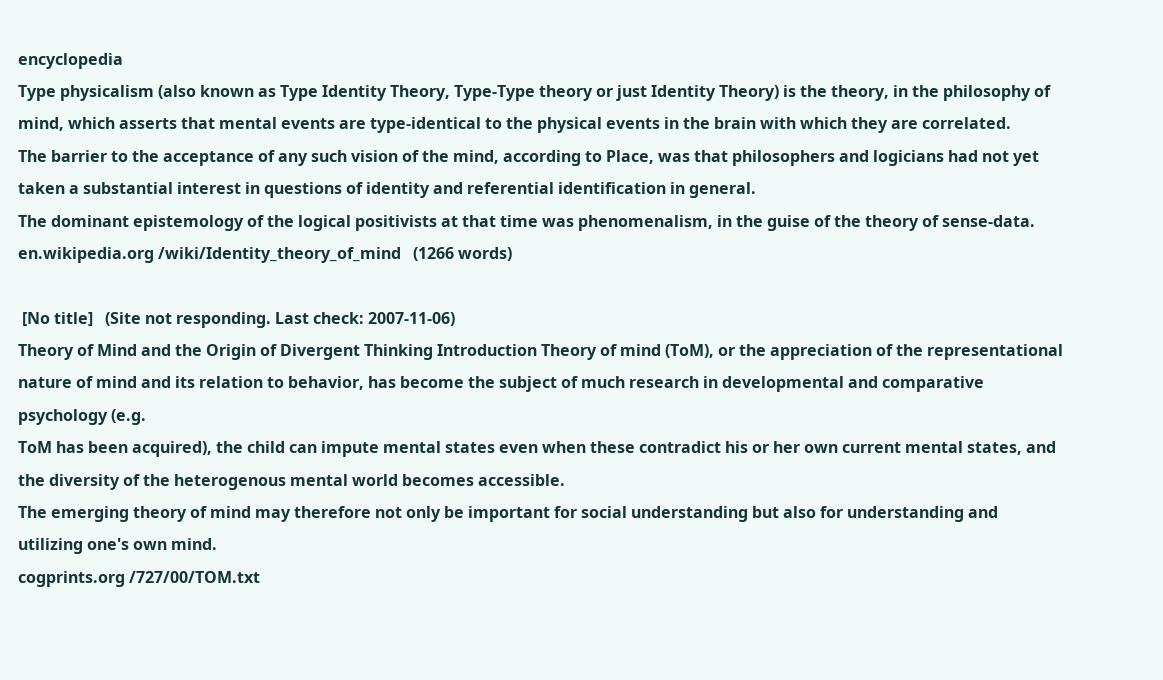encyclopedia
Type physicalism (also known as Type Identity Theory, Type-Type theory or just Identity Theory) is the theory, in the philosophy of mind, which asserts that mental events are type-identical to the physical events in the brain with which they are correlated.
The barrier to the acceptance of any such vision of the mind, according to Place, was that philosophers and logicians had not yet taken a substantial interest in questions of identity and referential identification in general.
The dominant epistemology of the logical positivists at that time was phenomenalism, in the guise of the theory of sense-data.
en.wikipedia.org /wiki/Identity_theory_of_mind   (1266 words)

 [No title]   (Site not responding. Last check: 2007-11-06)
Theory of Mind and the Origin of Divergent Thinking Introduction Theory of mind (ToM), or the appreciation of the representational nature of mind and its relation to behavior, has become the subject of much research in developmental and comparative psychology (e.g.
ToM has been acquired), the child can impute mental states even when these contradict his or her own current mental states, and the diversity of the heterogenous mental world becomes accessible.
The emerging theory of mind may therefore not only be important for social understanding but also for understanding and utilizing one's own mind.
cogprints.org /727/00/TOM.txt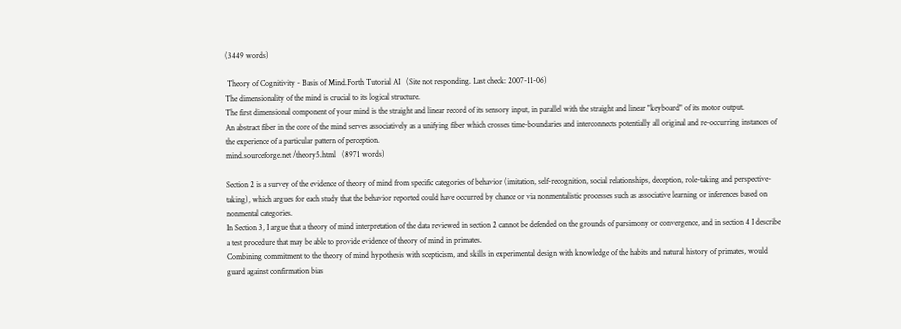(3449 words)

 Theory of Cognitivity - Basis of Mind.Forth Tutorial AI   (Site not responding. Last check: 2007-11-06)
The dimensionality of the mind is crucial to its logical structure.
The first dimensional component of your mind is the straight and linear record of its sensory input, in parallel with the straight and linear "keyboard" of its motor output.
An abstract fiber in the core of the mind serves associatively as a unifying fiber which crosses time-boundaries and interconnects potentially all original and re-occurring instances of the experience of a particular pattern of perception.
mind.sourceforge.net /theory5.html   (8971 words)

Section 2 is a survey of the evidence of theory of mind from specific categories of behavior (imitation, self-recognition, social relationships, deception, role-taking and perspective-taking), which argues for each study that the behavior reported could have occurred by chance or via nonmentalistic processes such as associative learning or inferences based on nonmental categories.
In Section 3, I argue that a theory of mind interpretation of the data reviewed in section 2 cannot be defended on the grounds of parsimony or convergence, and in section 4 I describe a test procedure that may be able to provide evidence of theory of mind in primates.
Combining commitment to the theory of mind hypothesis with scepticism, and skills in experimental design with knowledge of the habits and natural history of primates, would guard against confirmation bias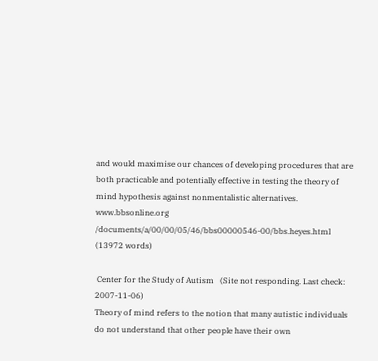and would maximise our chances of developing procedures that are both practicable and potentially effective in testing the theory of mind hypothesis against nonmentalistic alternatives.
www.bbsonline.org /documents/a/00/00/05/46/bbs00000546-00/bbs.heyes.html   (13972 words)

 Center for the Study of Autism   (Site not responding. Last check: 2007-11-06)
Theory of mind refers to the notion that many autistic individuals do not understand that other people have their own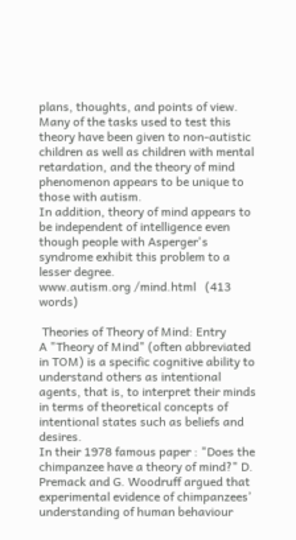plans, thoughts, and points of view.
Many of the tasks used to test this theory have been given to non-autistic children as well as children with mental retardation, and the theory of mind phenomenon appears to be unique to those with autism.
In addition, theory of mind appears to be independent of intelligence even though people with Asperger's syndrome exhibit this problem to a lesser degree.
www.autism.org /mind.html   (413 words)

 Theories of Theory of Mind: Entry
A "Theory of Mind" (often abbreviated in TOM) is a specific cognitive ability to understand others as intentional agents, that is, to interpret their minds in terms of theoretical concepts of intentional states such as beliefs and desires.
In their 1978 famous paper : "Does the chimpanzee have a theory of mind?" D. Premack and G. Woodruff argued that experimental evidence of chimpanzees’ understanding of human behaviour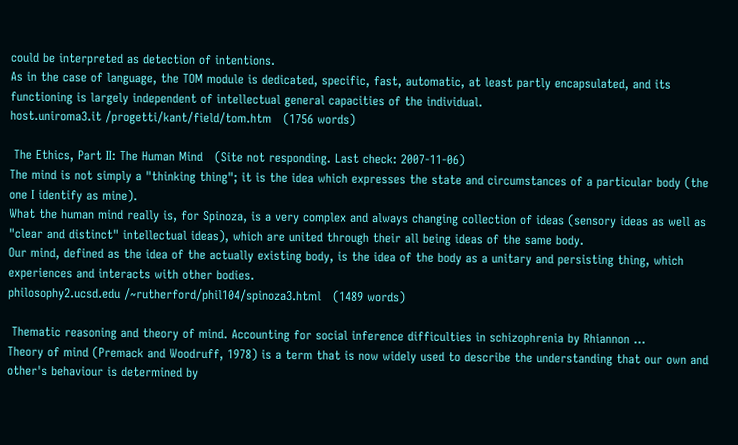could be interpreted as detection of intentions.
As in the case of language, the TOM module is dedicated, specific, fast, automatic, at least partly encapsulated, and its functioning is largely independent of intellectual general capacities of the individual.
host.uniroma3.it /progetti/kant/field/tom.htm   (1756 words)

 The Ethics, Part II: The Human Mind   (Site not responding. Last check: 2007-11-06)
The mind is not simply a "thinking thing"; it is the idea which expresses the state and circumstances of a particular body (the one I identify as mine).
What the human mind really is, for Spinoza, is a very complex and always changing collection of ideas (sensory ideas as well as "clear and distinct" intellectual ideas), which are united through their all being ideas of the same body.
Our mind, defined as the idea of the actually existing body, is the idea of the body as a unitary and persisting thing, which experiences and interacts with other bodies.
philosophy2.ucsd.edu /~rutherford/phil104/spinoza3.html   (1489 words)

 Thematic reasoning and theory of mind. Accounting for social inference difficulties in schizophrenia by Rhiannon ...
Theory of mind (Premack and Woodruff, 1978) is a term that is now widely used to describe the understanding that our own and other's behaviour is determined by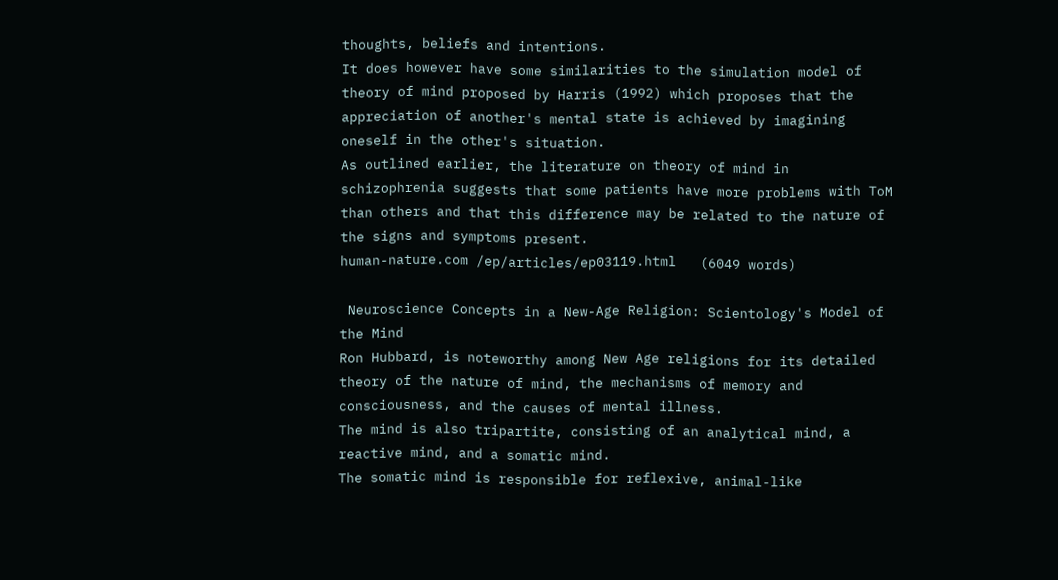thoughts, beliefs and intentions.
It does however have some similarities to the simulation model of theory of mind proposed by Harris (1992) which proposes that the appreciation of another's mental state is achieved by imagining oneself in the other's situation.
As outlined earlier, the literature on theory of mind in schizophrenia suggests that some patients have more problems with ToM than others and that this difference may be related to the nature of the signs and symptoms present.
human-nature.com /ep/articles/ep03119.html   (6049 words)

 Neuroscience Concepts in a New-Age Religion: Scientology's Model of the Mind
Ron Hubbard, is noteworthy among New Age religions for its detailed theory of the nature of mind, the mechanisms of memory and consciousness, and the causes of mental illness.
The mind is also tripartite, consisting of an analytical mind, a reactive mind, and a somatic mind.
The somatic mind is responsible for reflexive, animal-like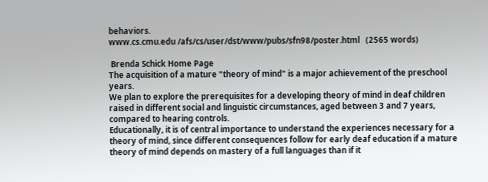behaviors.
www.cs.cmu.edu /afs/cs/user/dst/www/pubs/sfn98/poster.html   (2565 words)

 Brenda Schick Home Page
The acquisition of a mature "theory of mind" is a major achievement of the preschool years.
We plan to explore the prerequisites for a developing theory of mind in deaf children raised in different social and linguistic circumstances, aged between 3 and 7 years, compared to hearing controls.
Educationally, it is of central importance to understand the experiences necessary for a theory of mind, since different consequences follow for early deaf education if a mature theory of mind depends on mastery of a full languages than if it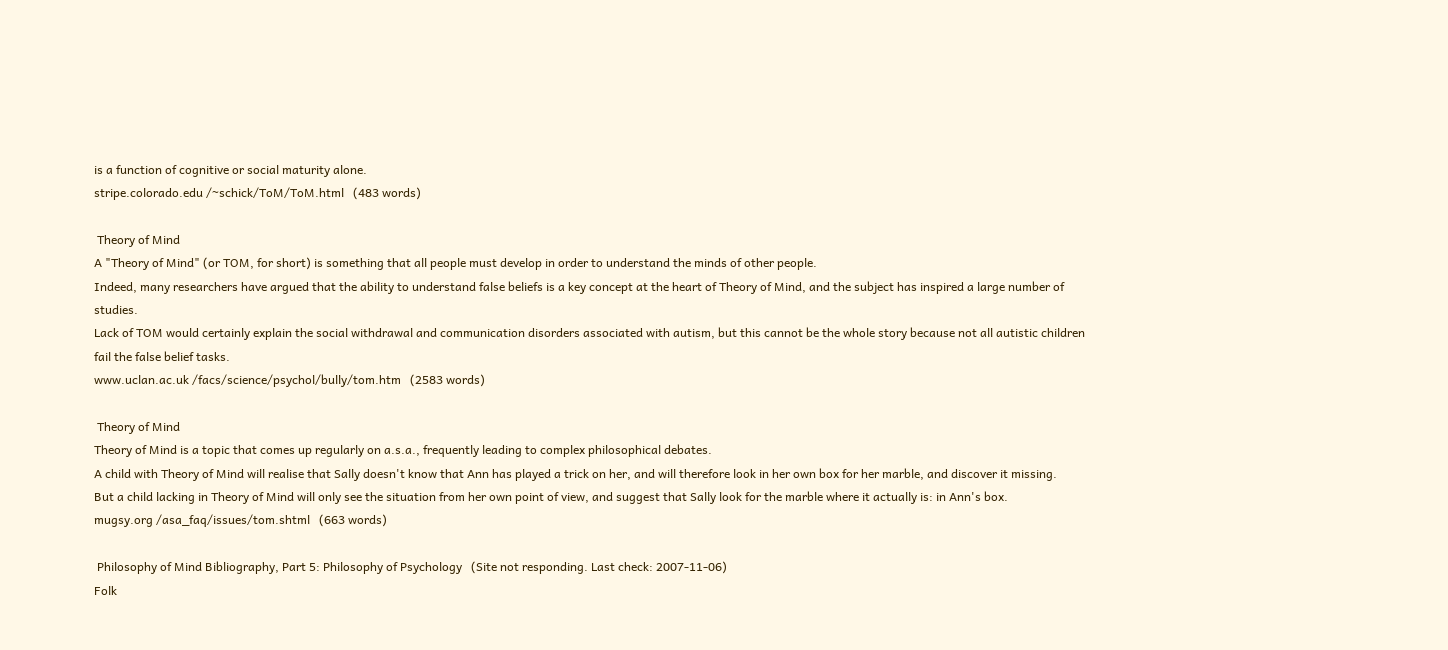is a function of cognitive or social maturity alone.
stripe.colorado.edu /~schick/ToM/ToM.html   (483 words)

 Theory of Mind
A "Theory of Mind" (or TOM, for short) is something that all people must develop in order to understand the minds of other people.
Indeed, many researchers have argued that the ability to understand false beliefs is a key concept at the heart of Theory of Mind, and the subject has inspired a large number of studies.
Lack of TOM would certainly explain the social withdrawal and communication disorders associated with autism, but this cannot be the whole story because not all autistic children fail the false belief tasks.
www.uclan.ac.uk /facs/science/psychol/bully/tom.htm   (2583 words)

 Theory of Mind
Theory of Mind is a topic that comes up regularly on a.s.a., frequently leading to complex philosophical debates.
A child with Theory of Mind will realise that Sally doesn't know that Ann has played a trick on her, and will therefore look in her own box for her marble, and discover it missing.
But a child lacking in Theory of Mind will only see the situation from her own point of view, and suggest that Sally look for the marble where it actually is: in Ann's box.
mugsy.org /asa_faq/issues/tom.shtml   (663 words)

 Philosophy of Mind Bibliography, Part 5: Philosophy of Psychology   (Site not responding. Last check: 2007-11-06)
Folk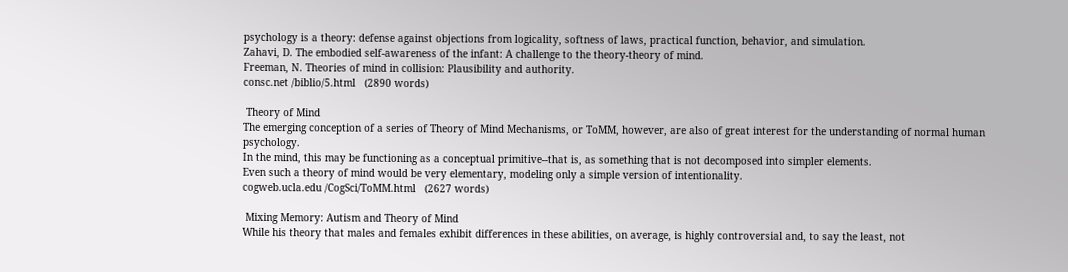psychology is a theory: defense against objections from logicality, softness of laws, practical function, behavior, and simulation.
Zahavi, D. The embodied self-awareness of the infant: A challenge to the theory-theory of mind.
Freeman, N. Theories of mind in collision: Plausibility and authority.
consc.net /biblio/5.html   (2890 words)

 Theory of Mind
The emerging conception of a series of Theory of Mind Mechanisms, or ToMM, however, are also of great interest for the understanding of normal human psychology.
In the mind, this may be functioning as a conceptual primitive--that is, as something that is not decomposed into simpler elements.
Even such a theory of mind would be very elementary, modeling only a simple version of intentionality.
cogweb.ucla.edu /CogSci/ToMM.html   (2627 words)

 Mixing Memory: Autism and Theory of Mind
While his theory that males and females exhibit differences in these abilities, on average, is highly controversial and, to say the least, not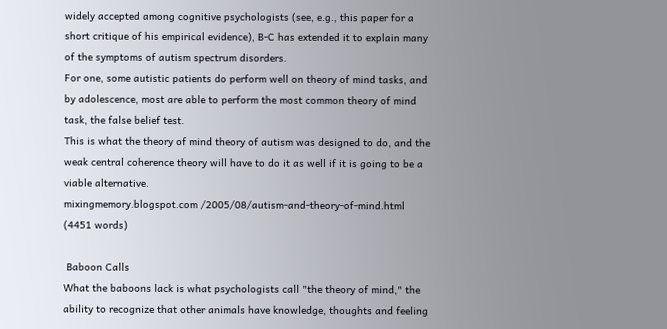widely accepted among cognitive psychologists (see, e.g., this paper for a short critique of his empirical evidence), B-C has extended it to explain many of the symptoms of autism spectrum disorders.
For one, some autistic patients do perform well on theory of mind tasks, and by adolescence, most are able to perform the most common theory of mind task, the false belief test.
This is what the theory of mind theory of autism was designed to do, and the weak central coherence theory will have to do it as well if it is going to be a viable alternative.
mixingmemory.blogspot.com /2005/08/autism-and-theory-of-mind.html   (4451 words)

 Baboon Calls
What the baboons lack is what psychologists call "the theory of mind," the ability to recognize that other animals have knowledge, thoughts and feeling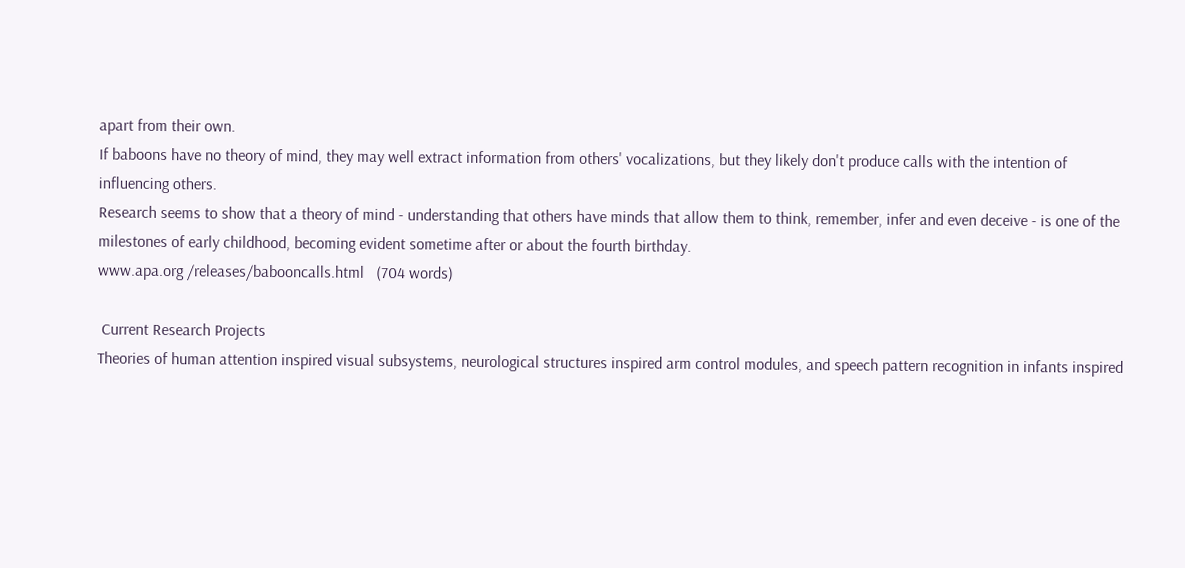apart from their own.
If baboons have no theory of mind, they may well extract information from others' vocalizations, but they likely don't produce calls with the intention of influencing others.
Research seems to show that a theory of mind - understanding that others have minds that allow them to think, remember, infer and even deceive - is one of the milestones of early childhood, becoming evident sometime after or about the fourth birthday.
www.apa.org /releases/babooncalls.html   (704 words)

 Current Research Projects
Theories of human attention inspired visual subsystems, neurological structures inspired arm control modules, and speech pattern recognition in infants inspired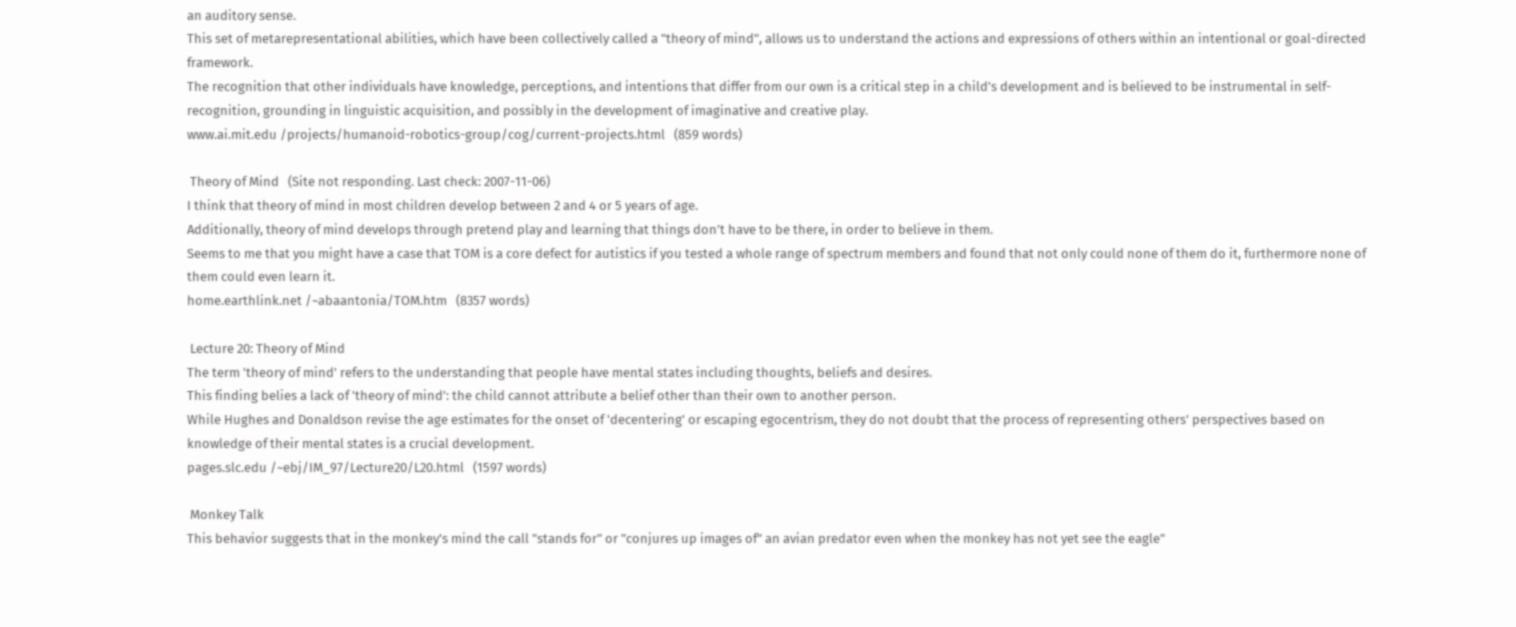an auditory sense.
This set of metarepresentational abilities, which have been collectively called a "theory of mind", allows us to understand the actions and expressions of others within an intentional or goal-directed framework.
The recognition that other individuals have knowledge, perceptions, and intentions that differ from our own is a critical step in a child's development and is believed to be instrumental in self-recognition, grounding in linguistic acquisition, and possibly in the development of imaginative and creative play.
www.ai.mit.edu /projects/humanoid-robotics-group/cog/current-projects.html   (859 words)

 Theory of Mind   (Site not responding. Last check: 2007-11-06)
I think that theory of mind in most children develop between 2 and 4 or 5 years of age.
Additionally, theory of mind develops through pretend play and learning that things don’t have to be there, in order to believe in them.
Seems to me that you might have a case that TOM is a core defect for autistics if you tested a whole range of spectrum members and found that not only could none of them do it, furthermore none of them could even learn it.
home.earthlink.net /~abaantonia/TOM.htm   (8357 words)

 Lecture 20: Theory of Mind
The term 'theory of mind' refers to the understanding that people have mental states including thoughts, beliefs and desires.
This finding belies a lack of 'theory of mind': the child cannot attribute a belief other than their own to another person.
While Hughes and Donaldson revise the age estimates for the onset of 'decentering' or escaping egocentrism, they do not doubt that the process of representing others' perspectives based on knowledge of their mental states is a crucial development.
pages.slc.edu /~ebj/IM_97/Lecture20/L20.html   (1597 words)

 Monkey Talk
This behavior suggests that in the monkey's mind the call "stands for" or "conjures up images of" an avian predator even when the monkey has not yet see the eagle"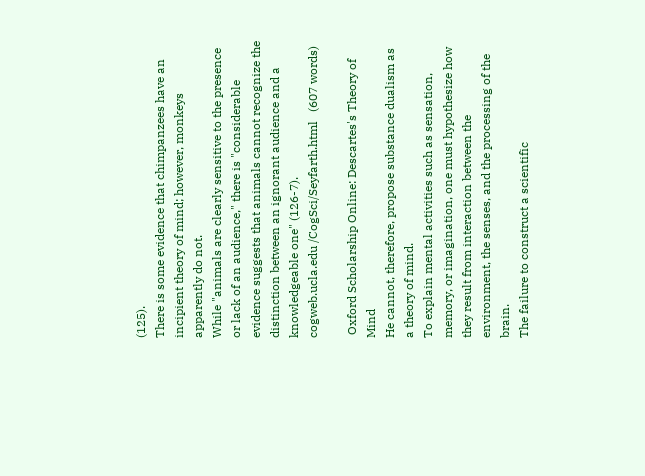(125).
There is some evidence that chimpanzees have an incipient theory of mind; however, monkeys apparently do not.
While "animals are clearly sensitive to the presence or lack of an audience," there is "considerable evidence suggests that animals cannot recognize the distinction between an ignorant audience and a knowledgeable one" (126-7).
cogweb.ucla.edu /CogSci/Seyfarth.html   (607 words)

 Oxford Scholarship Online: Descartes's Theory of Mind
He cannot, therefore, propose substance dualism as a theory of mind.
To explain mental activities such as sensation, memory, or imagination, one must hypothesize how they result from interaction between the environment, the senses, and the processing of the brain.
The failure to construct a scientific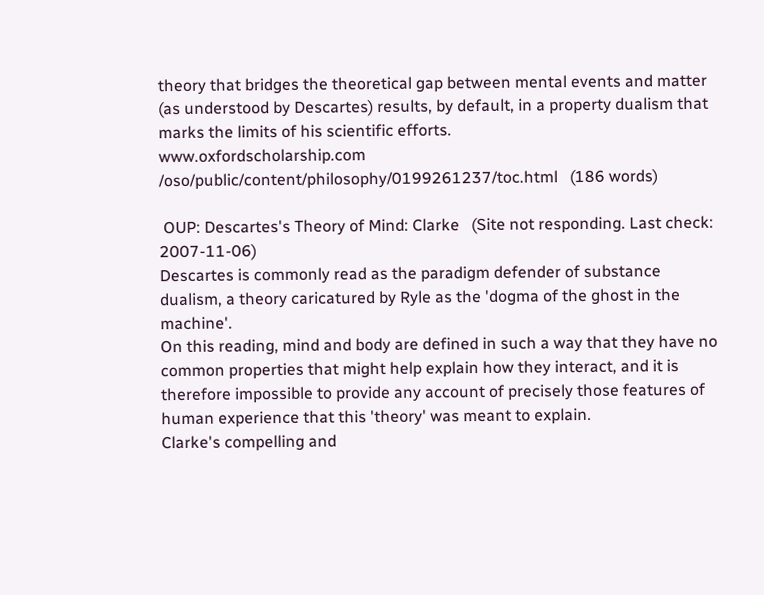theory that bridges the theoretical gap between mental events and matter (as understood by Descartes) results, by default, in a property dualism that marks the limits of his scientific efforts.
www.oxfordscholarship.com /oso/public/content/philosophy/0199261237/toc.html   (186 words)

 OUP: Descartes's Theory of Mind: Clarke   (Site not responding. Last check: 2007-11-06)
Descartes is commonly read as the paradigm defender of substance dualism, a theory caricatured by Ryle as the 'dogma of the ghost in the machine'.
On this reading, mind and body are defined in such a way that they have no common properties that might help explain how they interact, and it is therefore impossible to provide any account of precisely those features of human experience that this 'theory' was meant to explain.
Clarke's compelling and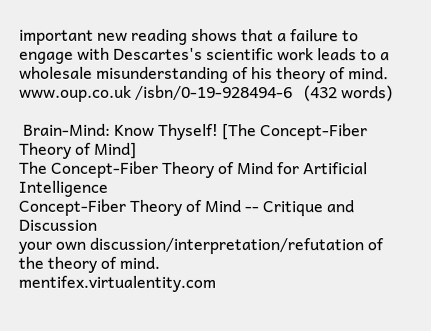important new reading shows that a failure to engage with Descartes's scientific work leads to a wholesale misunderstanding of his theory of mind.
www.oup.co.uk /isbn/0-19-928494-6   (432 words)

 Brain-Mind: Know Thyself! [The Concept-Fiber Theory of Mind]
The Concept-Fiber Theory of Mind for Artificial Intelligence
Concept-Fiber Theory of Mind -- Critique and Discussion
your own discussion/interpretation/refutation of the theory of mind.
mentifex.virtualentity.com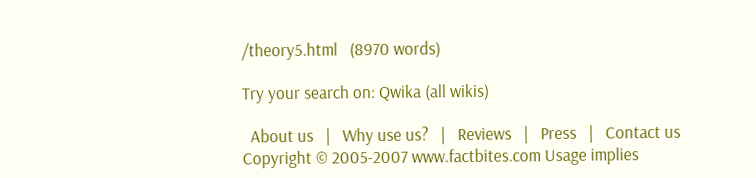/theory5.html   (8970 words)

Try your search on: Qwika (all wikis)

  About us   |   Why use us?   |   Reviews   |   Press   |   Contact us
Copyright © 2005-2007 www.factbites.com Usage implies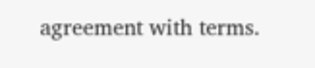agreement with terms.